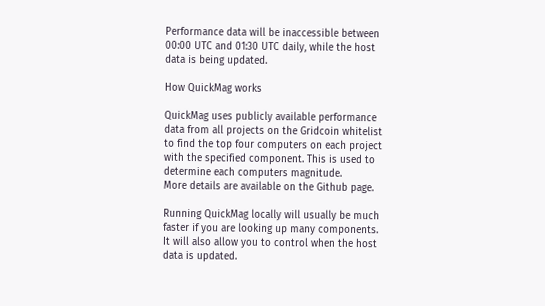Performance data will be inaccessible between 00:00 UTC and 01:30 UTC daily, while the host data is being updated.

How QuickMag works

QuickMag uses publicly available performance data from all projects on the Gridcoin whitelist to find the top four computers on each project with the specified component. This is used to determine each computers magnitude.
More details are available on the Github page.

Running QuickMag locally will usually be much faster if you are looking up many components. It will also allow you to control when the host data is updated.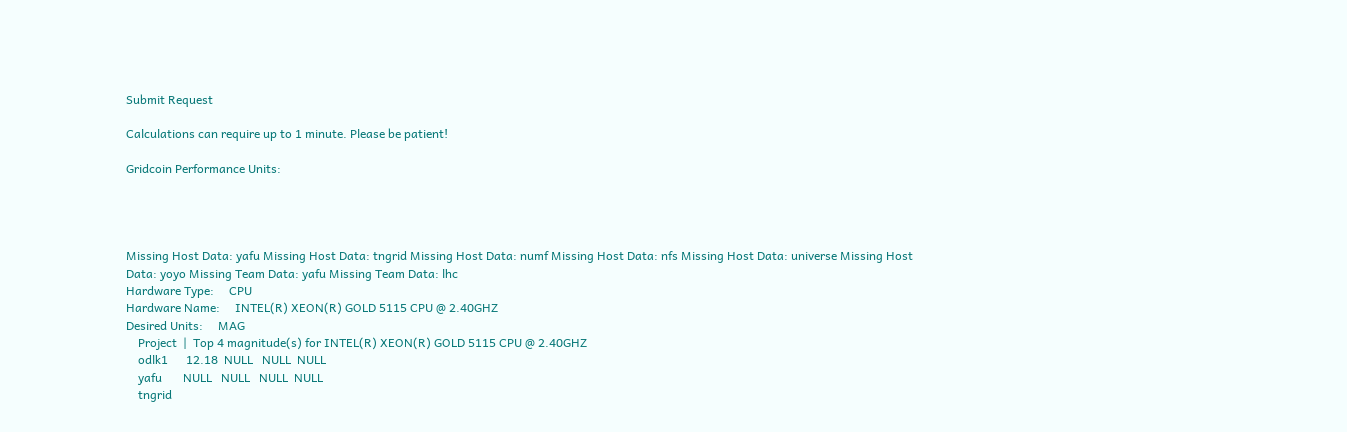Submit Request

Calculations can require up to 1 minute. Please be patient!

Gridcoin Performance Units:




Missing Host Data: yafu Missing Host Data: tngrid Missing Host Data: numf Missing Host Data: nfs Missing Host Data: universe Missing Host Data: yoyo Missing Team Data: yafu Missing Team Data: lhc
Hardware Type:     CPU
Hardware Name:     INTEL(R) XEON(R) GOLD 5115 CPU @ 2.40GHZ
Desired Units:     MAG
    Project  |  Top 4 magnitude(s) for INTEL(R) XEON(R) GOLD 5115 CPU @ 2.40GHZ
    odlk1      12.18  NULL   NULL  NULL
    yafu       NULL   NULL   NULL  NULL
    tngrid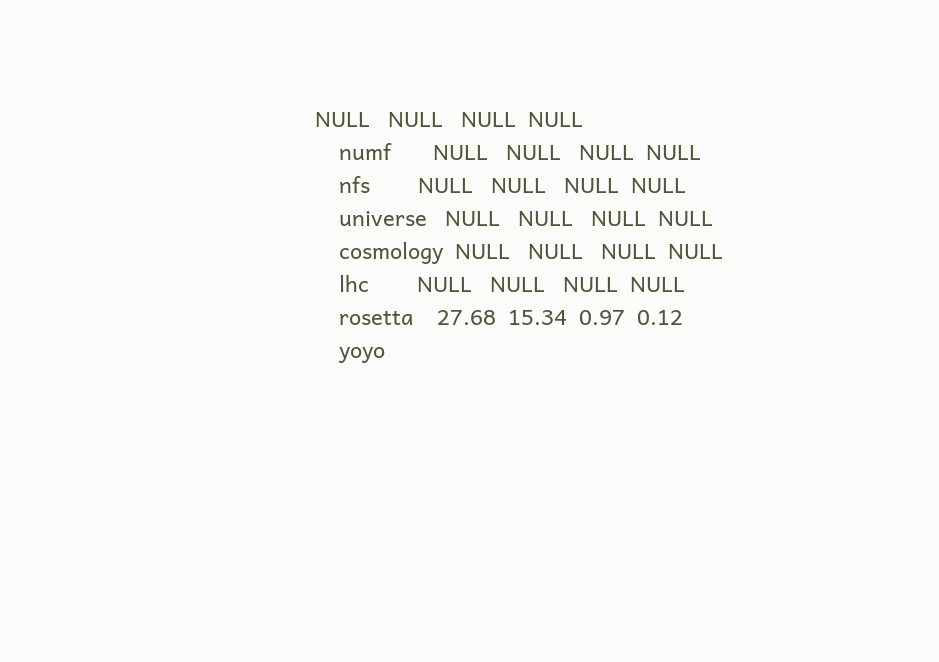NULL   NULL   NULL  NULL
    numf       NULL   NULL   NULL  NULL
    nfs        NULL   NULL   NULL  NULL
    universe   NULL   NULL   NULL  NULL
    cosmology  NULL   NULL   NULL  NULL
    lhc        NULL   NULL   NULL  NULL
    rosetta    27.68  15.34  0.97  0.12
    yoyo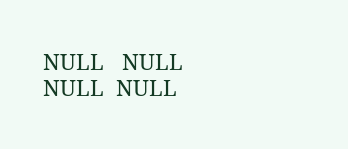NULL   NULL   NULL  NULL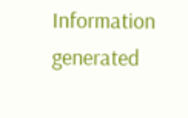Information generated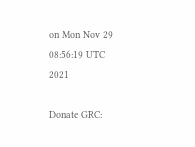on Mon Nov 29 08:56:19 UTC 2021

Donate GRC: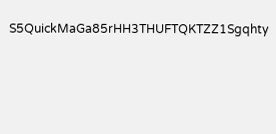S5QuickMaGa85rHH3THUFTQKTZZ1Sgqhty